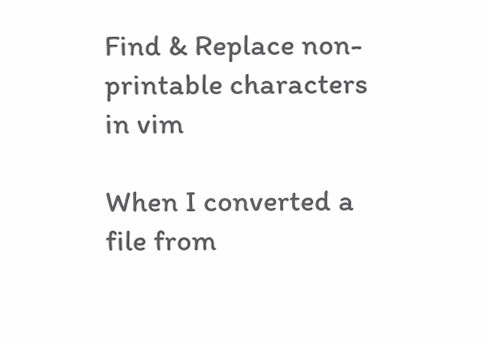Find & Replace non-printable characters in vim

When I converted a file from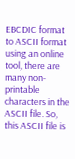EBCDIC format to ASCII format using an online tool, there are many non-printable characters in the ASCII file. So, this ASCII file is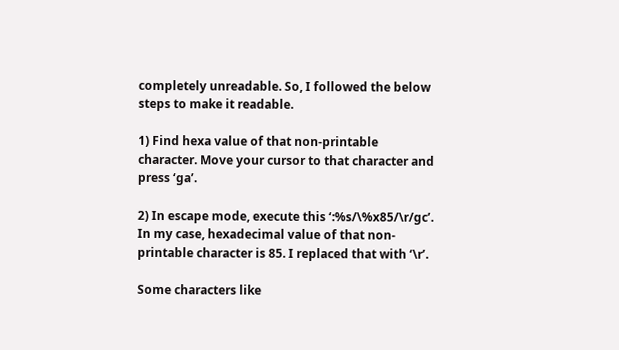completely unreadable. So, I followed the below steps to make it readable.

1) Find hexa value of that non-printable character. Move your cursor to that character and press ‘ga’.

2) In escape mode, execute this ‘:%s/\%x85/\r/gc’. In my case, hexadecimal value of that non-printable character is 85. I replaced that with ‘\r’.

Some characters like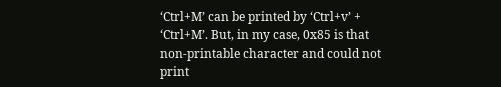‘Ctrl+M’ can be printed by ‘Ctrl+v’ + ‘Ctrl+M’. But, in my case, 0x85 is that non-printable character and could not print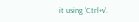it using ‘Ctrl+v’.